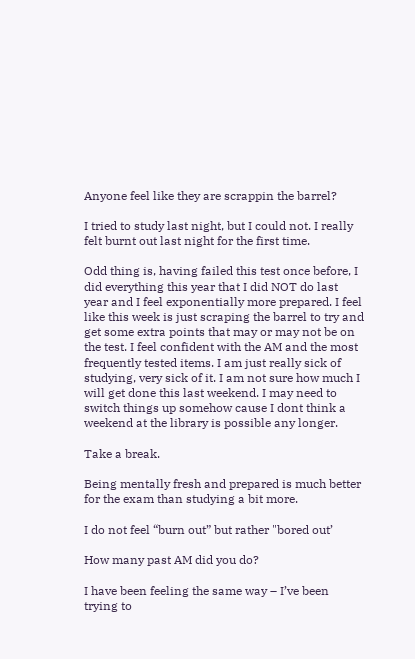Anyone feel like they are scrappin the barrel?

I tried to study last night, but I could not. I really felt burnt out last night for the first time.

Odd thing is, having failed this test once before, I did everything this year that I did NOT do last year and I feel exponentially more prepared. I feel like this week is just scraping the barrel to try and get some extra points that may or may not be on the test. I feel confident with the AM and the most frequently tested items. I am just really sick of studying, very sick of it. I am not sure how much I will get done this last weekend. I may need to switch things up somehow cause I dont think a weekend at the library is possible any longer.

Take a break.

Being mentally fresh and prepared is much better for the exam than studying a bit more.

I do not feel “burn out” but rather "bored out’

How many past AM did you do?

I have been feeling the same way – I’ve been trying to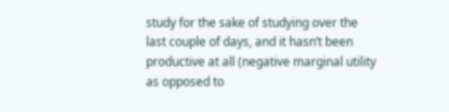study for the sake of studying over the last couple of days, and it hasn’t been productive at all (negative marginal utility as opposed to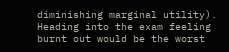diminishing marginal utility). Heading into the exam feeling burnt out would be the worst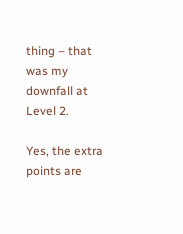thing – that was my downfall at Level 2.

Yes, the extra points are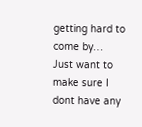getting hard to come by… Just want to make sure I dont have any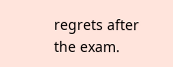regrets after the exam.